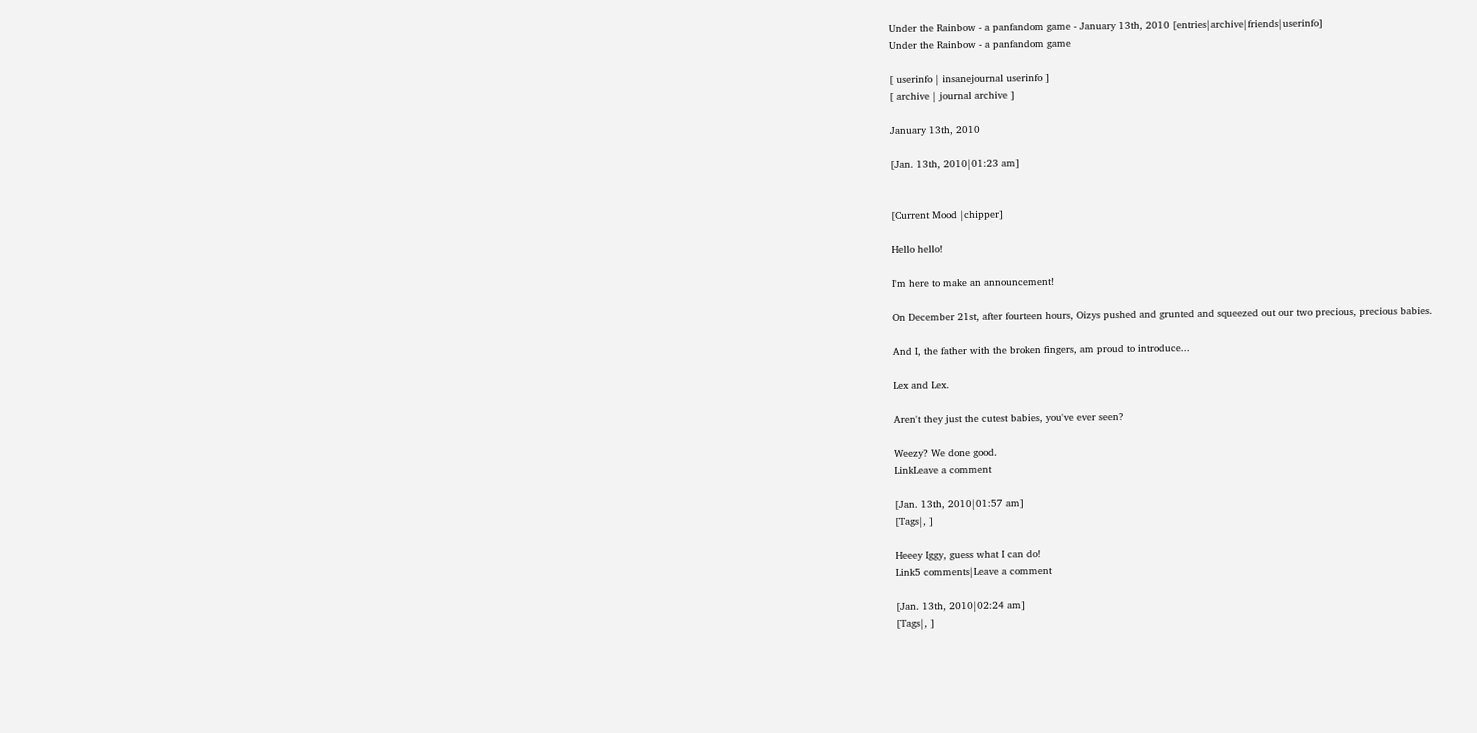Under the Rainbow - a panfandom game - January 13th, 2010 [entries|archive|friends|userinfo]
Under the Rainbow - a panfandom game

[ userinfo | insanejournal userinfo ]
[ archive | journal archive ]

January 13th, 2010

[Jan. 13th, 2010|01:23 am]


[Current Mood |chipper]

Hello hello!

I'm here to make an announcement!

On December 21st, after fourteen hours, Oizys pushed and grunted and squeezed out our two precious, precious babies.

And I, the father with the broken fingers, am proud to introduce...

Lex and Lex.

Aren't they just the cutest babies, you've ever seen?

Weezy? We done good.
LinkLeave a comment

[Jan. 13th, 2010|01:57 am]
[Tags|, ]

Heeey Iggy, guess what I can do!
Link5 comments|Leave a comment

[Jan. 13th, 2010|02:24 am]
[Tags|, ]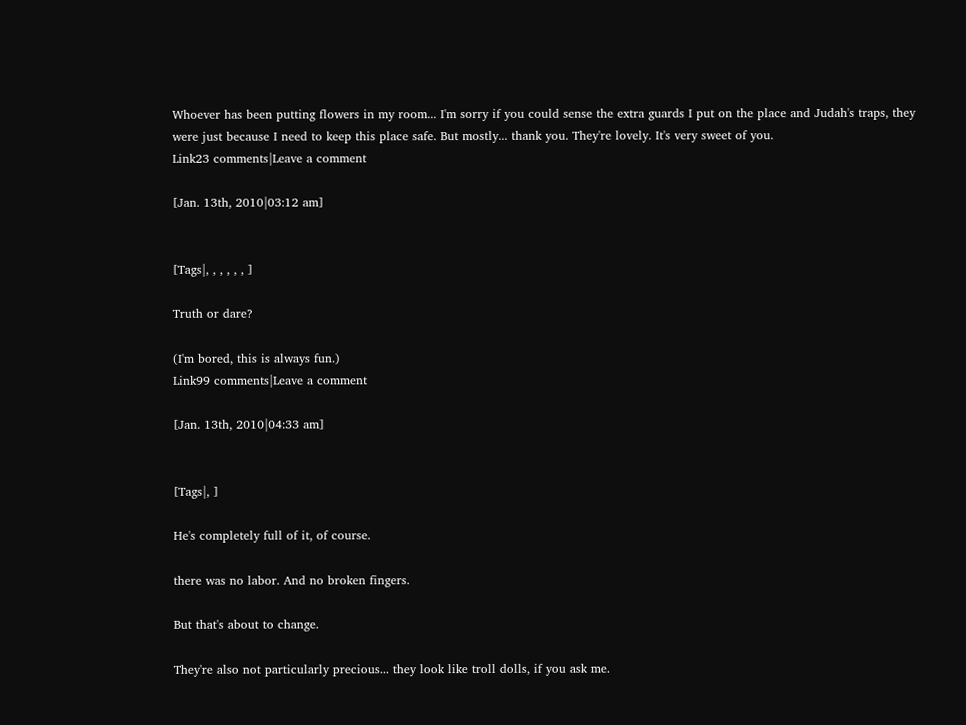Whoever has been putting flowers in my room... I'm sorry if you could sense the extra guards I put on the place and Judah's traps, they were just because I need to keep this place safe. But mostly... thank you. They're lovely. It's very sweet of you.
Link23 comments|Leave a comment

[Jan. 13th, 2010|03:12 am]


[Tags|, , , , , , ]

Truth or dare?

(I'm bored, this is always fun.)
Link99 comments|Leave a comment

[Jan. 13th, 2010|04:33 am]


[Tags|, ]

He's completely full of it, of course.

there was no labor. And no broken fingers.

But that's about to change.

They're also not particularly precious... they look like troll dolls, if you ask me.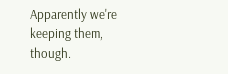Apparently we're keeping them, though.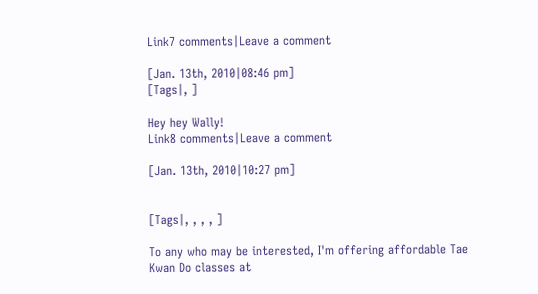Link7 comments|Leave a comment

[Jan. 13th, 2010|08:46 pm]
[Tags|, ]

Hey hey Wally!
Link8 comments|Leave a comment

[Jan. 13th, 2010|10:27 pm]


[Tags|, , , , ]

To any who may be interested, I'm offering affordable Tae Kwan Do classes at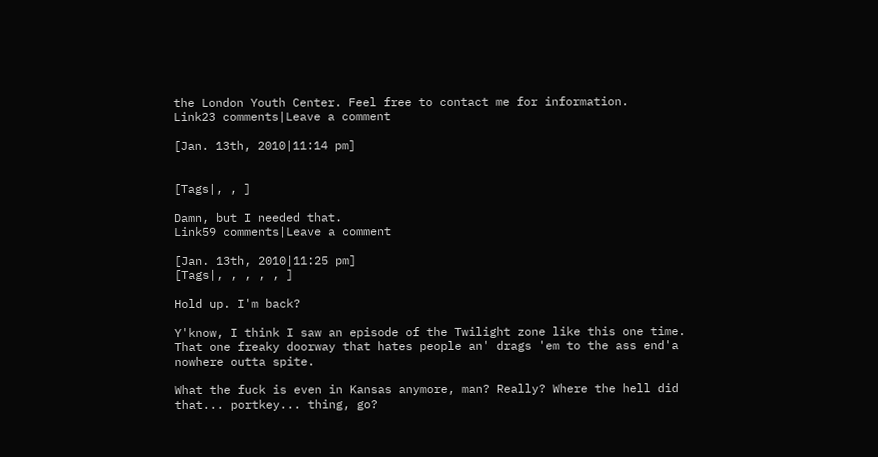the London Youth Center. Feel free to contact me for information.
Link23 comments|Leave a comment

[Jan. 13th, 2010|11:14 pm]


[Tags|, , ]

Damn, but I needed that.
Link59 comments|Leave a comment

[Jan. 13th, 2010|11:25 pm]
[Tags|, , , , , ]

Hold up. I'm back?

Y'know, I think I saw an episode of the Twilight zone like this one time. That one freaky doorway that hates people an' drags 'em to the ass end'a nowhere outta spite.

What the fuck is even in Kansas anymore, man? Really? Where the hell did that... portkey... thing, go?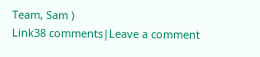Team, Sam )
Link38 comments|Leave a comment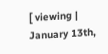[ viewing | January 13th,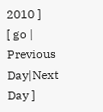2010 ]
[ go | Previous Day|Next Day ]